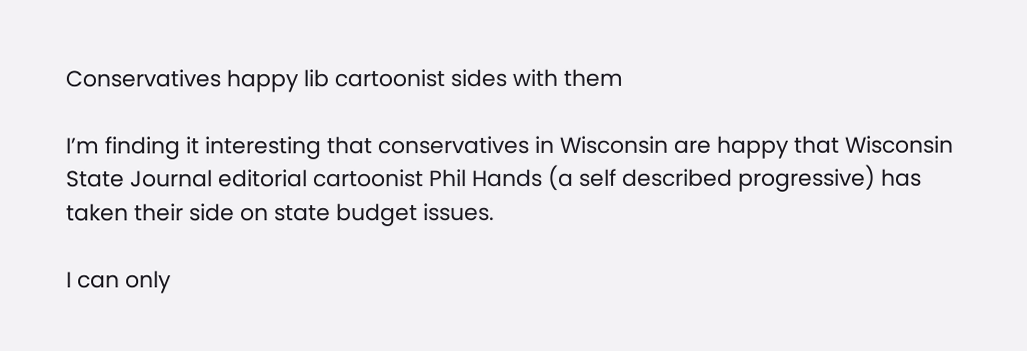Conservatives happy lib cartoonist sides with them

I’m finding it interesting that conservatives in Wisconsin are happy that Wisconsin State Journal editorial cartoonist Phil Hands (a self described progressive) has taken their side on state budget issues.

I can only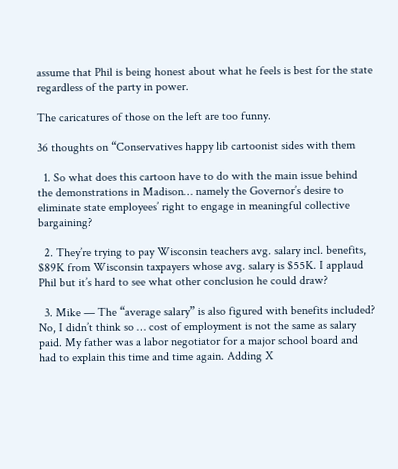assume that Phil is being honest about what he feels is best for the state regardless of the party in power.

The caricatures of those on the left are too funny.

36 thoughts on “Conservatives happy lib cartoonist sides with them

  1. So what does this cartoon have to do with the main issue behind the demonstrations in Madison… namely the Governor’s desire to eliminate state employees’ right to engage in meaningful collective bargaining?

  2. They’re trying to pay Wisconsin teachers avg. salary incl. benefits, $89K from Wisconsin taxpayers whose avg. salary is $55K. I applaud Phil but it’s hard to see what other conclusion he could draw?

  3. Mike — The “average salary” is also figured with benefits included? No, I didn’t think so … cost of employment is not the same as salary paid. My father was a labor negotiator for a major school board and had to explain this time and time again. Adding X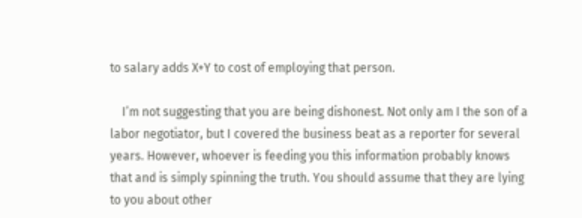to salary adds X+Y to cost of employing that person.

    I’m not suggesting that you are being dishonest. Not only am I the son of a labor negotiator, but I covered the business beat as a reporter for several years. However, whoever is feeding you this information probably knows that and is simply spinning the truth. You should assume that they are lying to you about other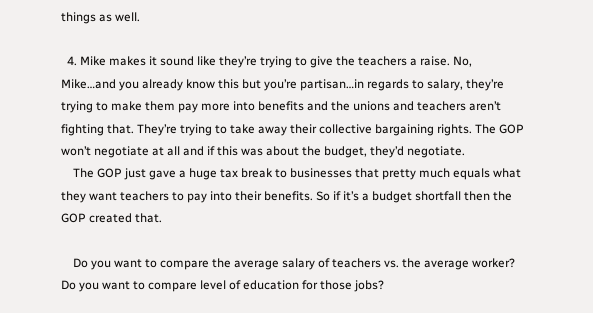things as well.

  4. Mike makes it sound like they’re trying to give the teachers a raise. No, Mike…and you already know this but you’re partisan…in regards to salary, they’re trying to make them pay more into benefits and the unions and teachers aren’t fighting that. They’re trying to take away their collective bargaining rights. The GOP won’t negotiate at all and if this was about the budget, they’d negotiate.
    The GOP just gave a huge tax break to businesses that pretty much equals what they want teachers to pay into their benefits. So if it’s a budget shortfall then the GOP created that.

    Do you want to compare the average salary of teachers vs. the average worker? Do you want to compare level of education for those jobs?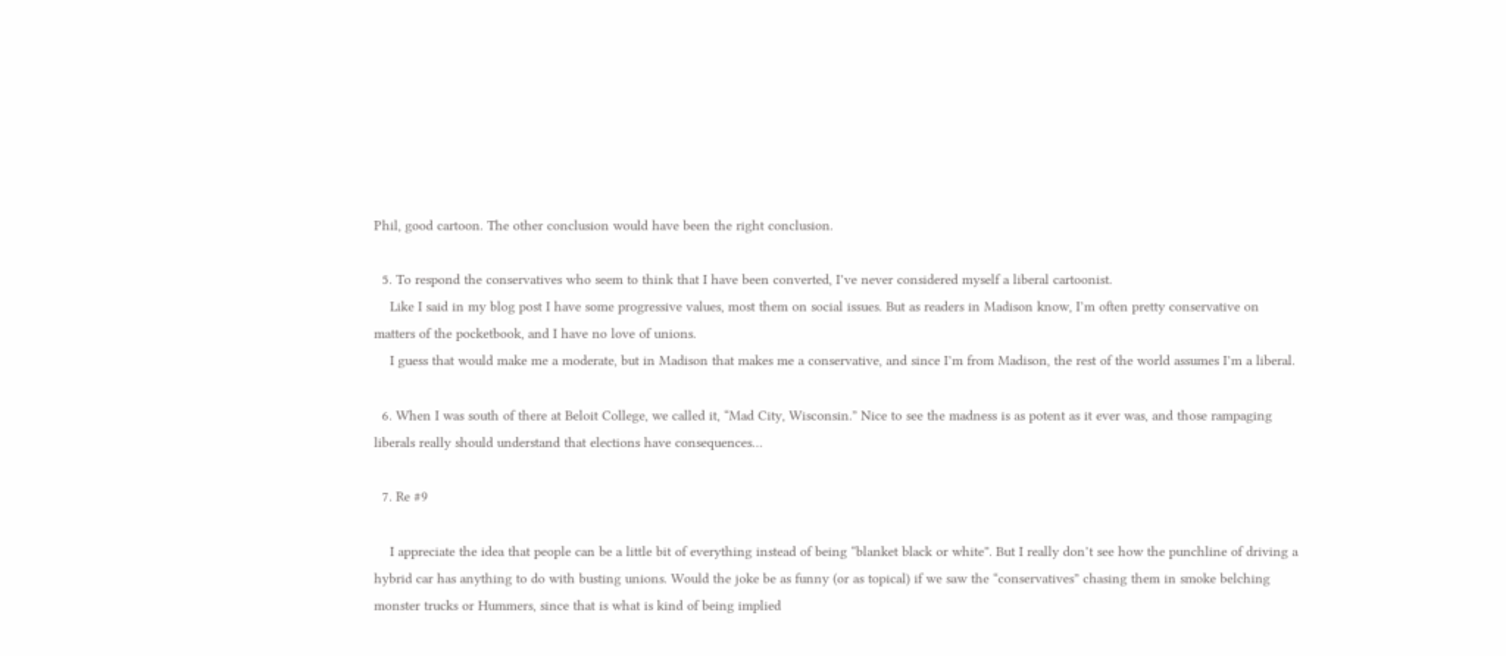Phil, good cartoon. The other conclusion would have been the right conclusion.

  5. To respond the conservatives who seem to think that I have been converted, I’ve never considered myself a liberal cartoonist.
    Like I said in my blog post I have some progressive values, most them on social issues. But as readers in Madison know, I’m often pretty conservative on matters of the pocketbook, and I have no love of unions.
    I guess that would make me a moderate, but in Madison that makes me a conservative, and since I’m from Madison, the rest of the world assumes I’m a liberal.

  6. When I was south of there at Beloit College, we called it, “Mad City, Wisconsin.” Nice to see the madness is as potent as it ever was, and those rampaging liberals really should understand that elections have consequences…

  7. Re #9

    I appreciate the idea that people can be a little bit of everything instead of being “blanket black or white”. But I really don’t see how the punchline of driving a hybrid car has anything to do with busting unions. Would the joke be as funny (or as topical) if we saw the “conservatives” chasing them in smoke belching monster trucks or Hummers, since that is what is kind of being implied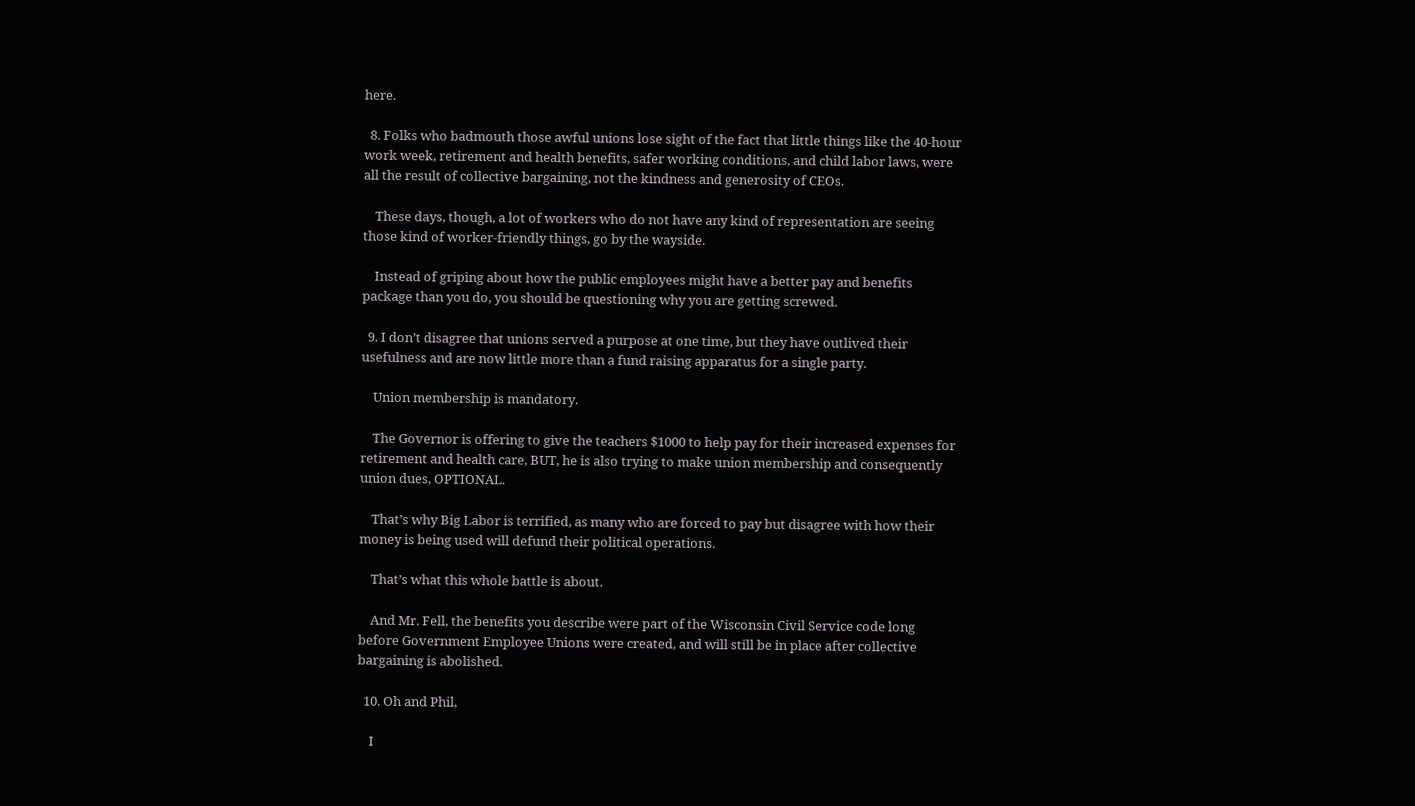here.

  8. Folks who badmouth those awful unions lose sight of the fact that little things like the 40-hour work week, retirement and health benefits, safer working conditions, and child labor laws, were all the result of collective bargaining, not the kindness and generosity of CEOs.

    These days, though, a lot of workers who do not have any kind of representation are seeing those kind of worker-friendly things, go by the wayside.

    Instead of griping about how the public employees might have a better pay and benefits package than you do, you should be questioning why you are getting screwed.

  9. I don’t disagree that unions served a purpose at one time, but they have outlived their usefulness and are now little more than a fund raising apparatus for a single party.

    Union membership is mandatory.

    The Governor is offering to give the teachers $1000 to help pay for their increased expenses for retirement and health care, BUT, he is also trying to make union membership and consequently union dues, OPTIONAL.

    That’s why Big Labor is terrified, as many who are forced to pay but disagree with how their money is being used will defund their political operations.

    That’s what this whole battle is about.

    And Mr. Fell, the benefits you describe were part of the Wisconsin Civil Service code long before Government Employee Unions were created, and will still be in place after collective bargaining is abolished.

  10. Oh and Phil,

    I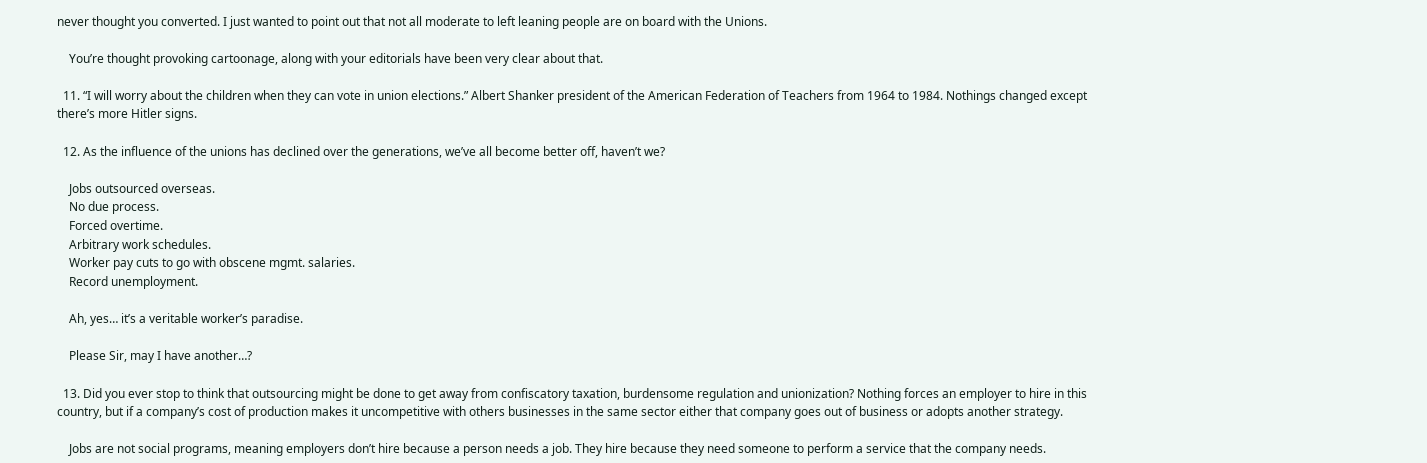never thought you converted. I just wanted to point out that not all moderate to left leaning people are on board with the Unions.

    You’re thought provoking cartoonage, along with your editorials have been very clear about that.

  11. “I will worry about the children when they can vote in union elections.” Albert Shanker president of the American Federation of Teachers from 1964 to 1984. Nothings changed except there’s more Hitler signs.

  12. As the influence of the unions has declined over the generations, we’ve all become better off, haven’t we?

    Jobs outsourced overseas.
    No due process.
    Forced overtime.
    Arbitrary work schedules.
    Worker pay cuts to go with obscene mgmt. salaries.
    Record unemployment.

    Ah, yes… it’s a veritable worker’s paradise.

    Please Sir, may I have another…?

  13. Did you ever stop to think that outsourcing might be done to get away from confiscatory taxation, burdensome regulation and unionization? Nothing forces an employer to hire in this country, but if a company’s cost of production makes it uncompetitive with others businesses in the same sector either that company goes out of business or adopts another strategy.

    Jobs are not social programs, meaning employers don’t hire because a person needs a job. They hire because they need someone to perform a service that the company needs.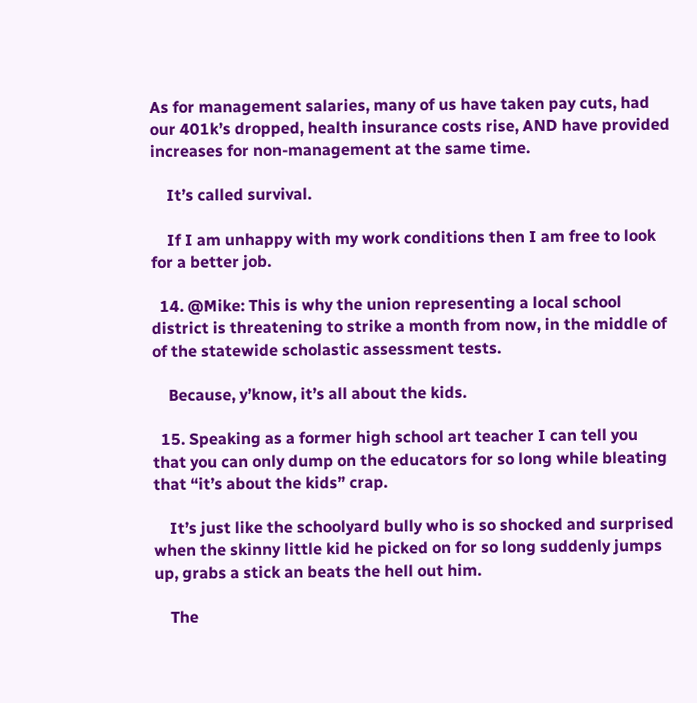As for management salaries, many of us have taken pay cuts, had our 401k’s dropped, health insurance costs rise, AND have provided increases for non-management at the same time.

    It’s called survival.

    If I am unhappy with my work conditions then I am free to look for a better job.

  14. @Mike: This is why the union representing a local school district is threatening to strike a month from now, in the middle of of the statewide scholastic assessment tests.

    Because, y’know, it’s all about the kids.

  15. Speaking as a former high school art teacher I can tell you that you can only dump on the educators for so long while bleating that “it’s about the kids” crap.

    It’s just like the schoolyard bully who is so shocked and surprised when the skinny little kid he picked on for so long suddenly jumps up, grabs a stick an beats the hell out him.

    The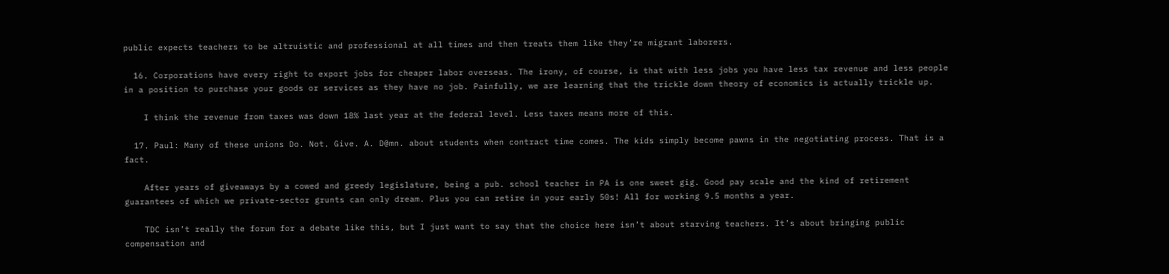public expects teachers to be altruistic and professional at all times and then treats them like they’re migrant laborers.

  16. Corporations have every right to export jobs for cheaper labor overseas. The irony, of course, is that with less jobs you have less tax revenue and less people in a position to purchase your goods or services as they have no job. Painfully, we are learning that the trickle down theory of economics is actually trickle up.

    I think the revenue from taxes was down 18% last year at the federal level. Less taxes means more of this.

  17. Paul: Many of these unions Do. Not. Give. A. D@mn. about students when contract time comes. The kids simply become pawns in the negotiating process. That is a fact.

    After years of giveaways by a cowed and greedy legislature, being a pub. school teacher in PA is one sweet gig. Good pay scale and the kind of retirement guarantees of which we private-sector grunts can only dream. Plus you can retire in your early 50s! All for working 9.5 months a year.

    TDC isn’t really the forum for a debate like this, but I just want to say that the choice here isn’t about starving teachers. It’s about bringing public compensation and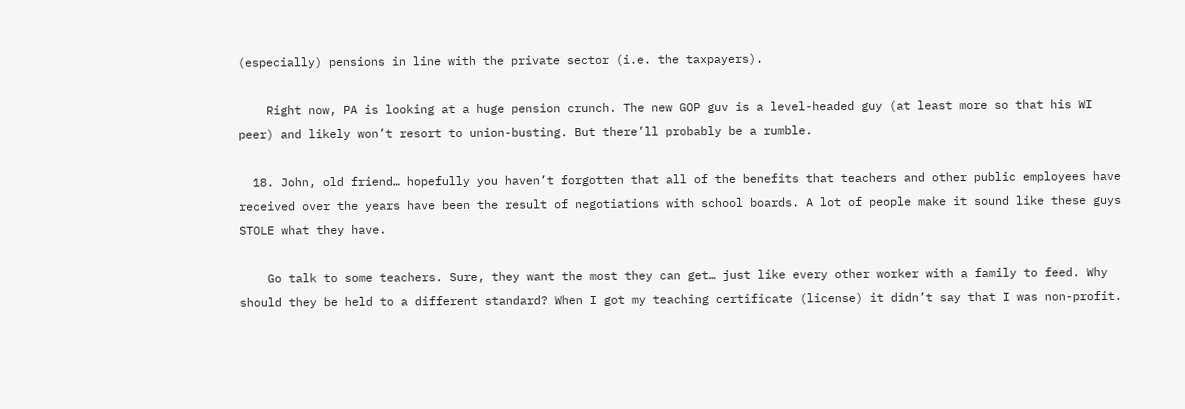(especially) pensions in line with the private sector (i.e. the taxpayers).

    Right now, PA is looking at a huge pension crunch. The new GOP guv is a level-headed guy (at least more so that his WI peer) and likely won’t resort to union-busting. But there’ll probably be a rumble.

  18. John, old friend… hopefully you haven’t forgotten that all of the benefits that teachers and other public employees have received over the years have been the result of negotiations with school boards. A lot of people make it sound like these guys STOLE what they have.

    Go talk to some teachers. Sure, they want the most they can get… just like every other worker with a family to feed. Why should they be held to a different standard? When I got my teaching certificate (license) it didn’t say that I was non-profit.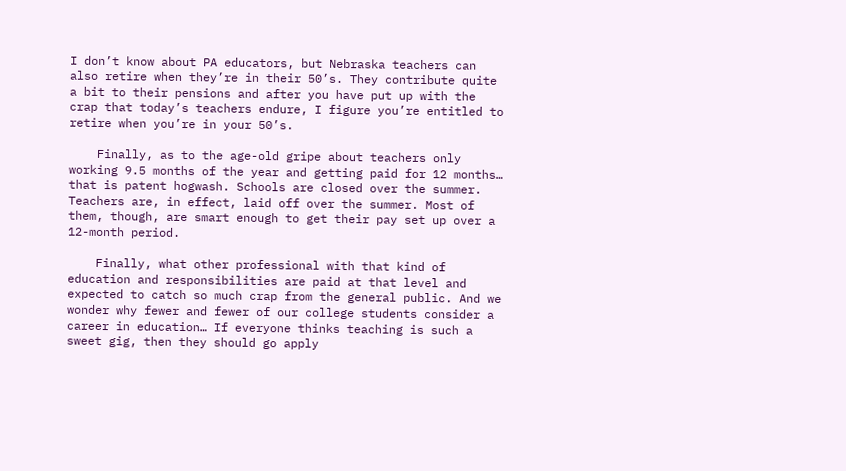I don’t know about PA educators, but Nebraska teachers can also retire when they’re in their 50’s. They contribute quite a bit to their pensions and after you have put up with the crap that today’s teachers endure, I figure you’re entitled to retire when you’re in your 50’s.

    Finally, as to the age-old gripe about teachers only working 9.5 months of the year and getting paid for 12 months… that is patent hogwash. Schools are closed over the summer. Teachers are, in effect, laid off over the summer. Most of them, though, are smart enough to get their pay set up over a 12-month period.

    Finally, what other professional with that kind of education and responsibilities are paid at that level and expected to catch so much crap from the general public. And we wonder why fewer and fewer of our college students consider a career in education… If everyone thinks teaching is such a sweet gig, then they should go apply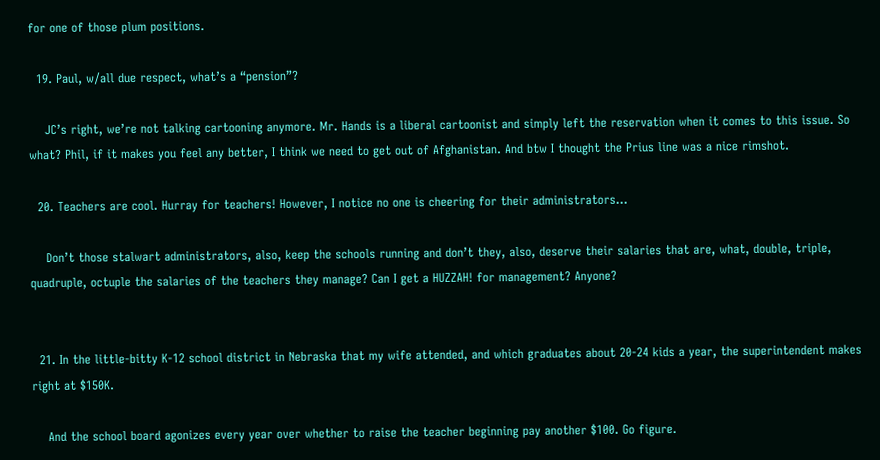for one of those plum positions.

  19. Paul, w/all due respect, what’s a “pension”?

    JC’s right, we’re not talking cartooning anymore. Mr. Hands is a liberal cartoonist and simply left the reservation when it comes to this issue. So what? Phil, if it makes you feel any better, I think we need to get out of Afghanistan. And btw I thought the Prius line was a nice rimshot.

  20. Teachers are cool. Hurray for teachers! However, I notice no one is cheering for their administrators…

    Don’t those stalwart administrators, also, keep the schools running and don’t they, also, deserve their salaries that are, what, double, triple, quadruple, octuple the salaries of the teachers they manage? Can I get a HUZZAH! for management? Anyone?


  21. In the little-bitty K-12 school district in Nebraska that my wife attended, and which graduates about 20-24 kids a year, the superintendent makes right at $150K.

    And the school board agonizes every year over whether to raise the teacher beginning pay another $100. Go figure.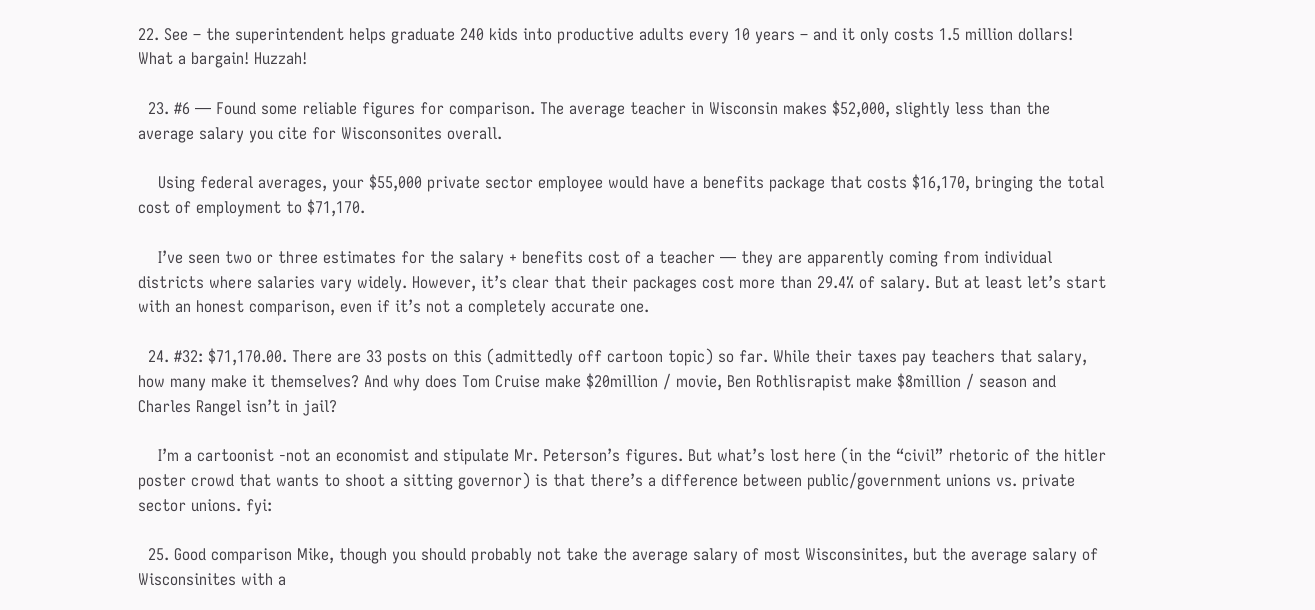22. See – the superintendent helps graduate 240 kids into productive adults every 10 years – and it only costs 1.5 million dollars! What a bargain! Huzzah!

  23. #6 — Found some reliable figures for comparison. The average teacher in Wisconsin makes $52,000, slightly less than the average salary you cite for Wisconsonites overall.

    Using federal averages, your $55,000 private sector employee would have a benefits package that costs $16,170, bringing the total cost of employment to $71,170.

    I’ve seen two or three estimates for the salary + benefits cost of a teacher — they are apparently coming from individual districts where salaries vary widely. However, it’s clear that their packages cost more than 29.4% of salary. But at least let’s start with an honest comparison, even if it’s not a completely accurate one.

  24. #32: $71,170.00. There are 33 posts on this (admittedly off cartoon topic) so far. While their taxes pay teachers that salary, how many make it themselves? And why does Tom Cruise make $20million / movie, Ben Rothlisrapist make $8million / season and Charles Rangel isn’t in jail?

    I’m a cartoonist -not an economist and stipulate Mr. Peterson’s figures. But what’s lost here (in the “civil” rhetoric of the hitler poster crowd that wants to shoot a sitting governor) is that there’s a difference between public/government unions vs. private sector unions. fyi:

  25. Good comparison Mike, though you should probably not take the average salary of most Wisconsinites, but the average salary of Wisconsinites with a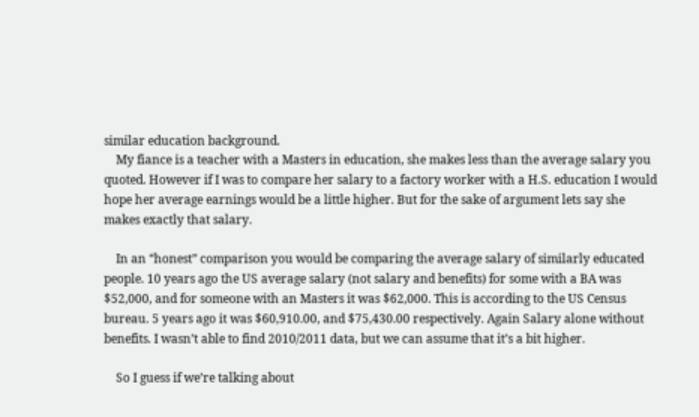similar education background.
    My fiance is a teacher with a Masters in education, she makes less than the average salary you quoted. However if I was to compare her salary to a factory worker with a H.S. education I would hope her average earnings would be a little higher. But for the sake of argument lets say she makes exactly that salary.

    In an “honest” comparison you would be comparing the average salary of similarly educated people. 10 years ago the US average salary (not salary and benefits) for some with a BA was $52,000, and for someone with an Masters it was $62,000. This is according to the US Census bureau. 5 years ago it was $60,910.00, and $75,430.00 respectively. Again Salary alone without benefits. I wasn’t able to find 2010/2011 data, but we can assume that it’s a bit higher.

    So I guess if we’re talking about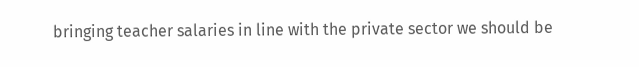bringing teacher salaries in line with the private sector we should be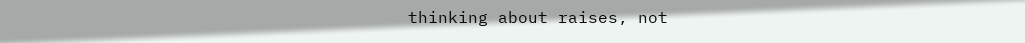thinking about raises, not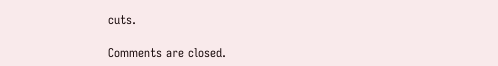cuts.

Comments are closed.